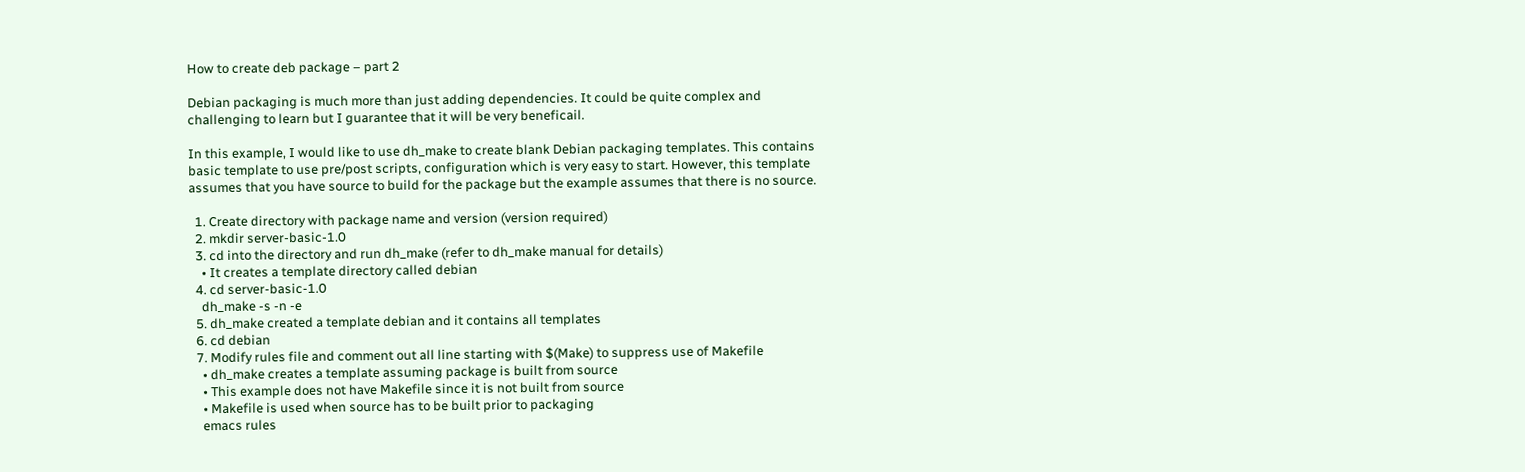How to create deb package – part 2

Debian packaging is much more than just adding dependencies. It could be quite complex and challenging to learn but I guarantee that it will be very beneficail.

In this example, I would like to use dh_make to create blank Debian packaging templates. This contains basic template to use pre/post scripts, configuration which is very easy to start. However, this template assumes that you have source to build for the package but the example assumes that there is no source.

  1. Create directory with package name and version (version required)
  2. mkdir server-basic-1.0
  3. cd into the directory and run dh_make (refer to dh_make manual for details)
    • It creates a template directory called debian
  4. cd server-basic-1.0
    dh_make -s -n -e
  5. dh_make created a template debian and it contains all templates
  6. cd debian
  7. Modify rules file and comment out all line starting with $(Make) to suppress use of Makefile
    • dh_make creates a template assuming package is built from source
    • This example does not have Makefile since it is not built from source
    • Makefile is used when source has to be built prior to packaging
    emacs rules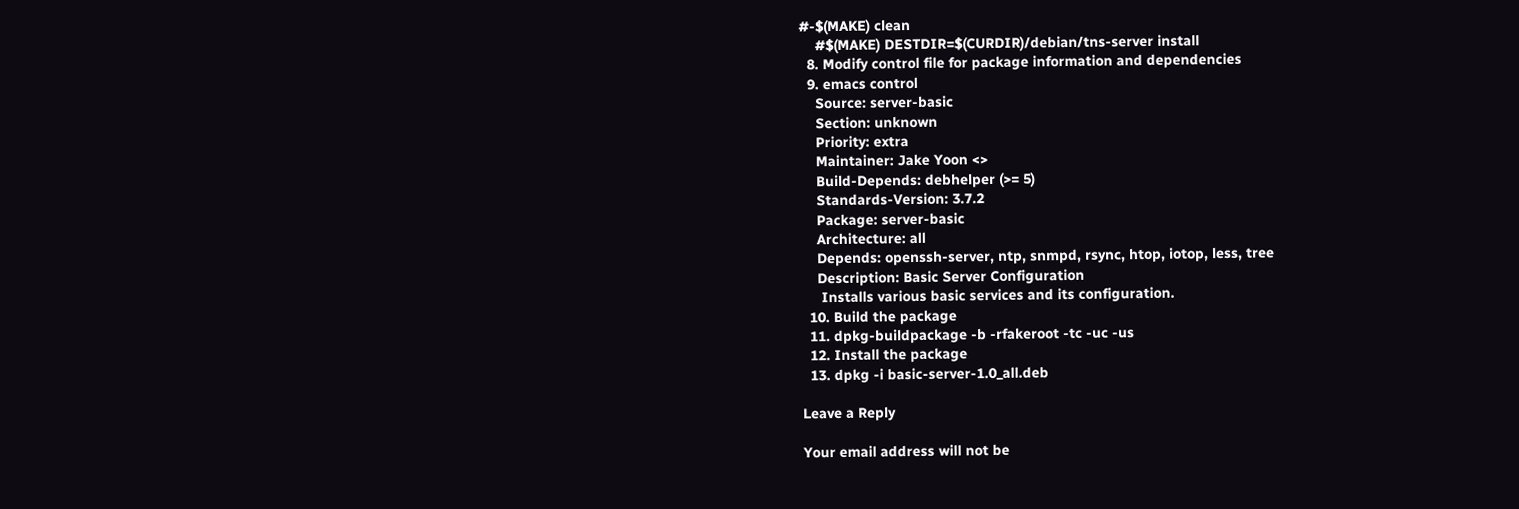#-$(MAKE) clean
    #$(MAKE) DESTDIR=$(CURDIR)/debian/tns-server install
  8. Modify control file for package information and dependencies
  9. emacs control
    Source: server-basic
    Section: unknown
    Priority: extra
    Maintainer: Jake Yoon <>
    Build-Depends: debhelper (>= 5)
    Standards-Version: 3.7.2
    Package: server-basic
    Architecture: all
    Depends: openssh-server, ntp, snmpd, rsync, htop, iotop, less, tree
    Description: Basic Server Configuration
     Installs various basic services and its configuration.
  10. Build the package
  11. dpkg-buildpackage -b -rfakeroot -tc -uc -us
  12. Install the package
  13. dpkg -i basic-server-1.0_all.deb

Leave a Reply

Your email address will not be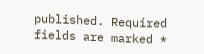published. Required fields are marked *